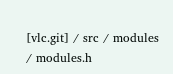[vlc.git] / src / modules / modules.h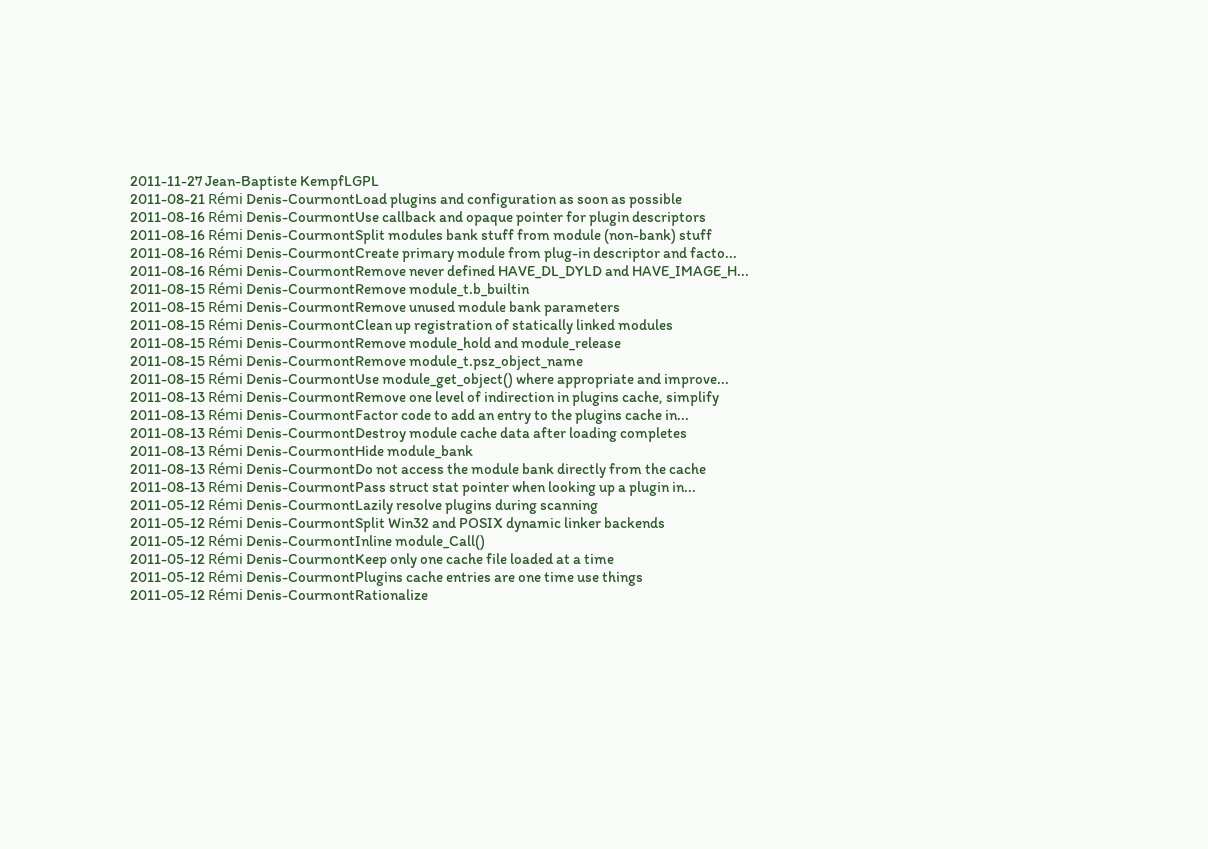2011-11-27 Jean-Baptiste KempfLGPL
2011-08-21 Rémi Denis-CourmontLoad plugins and configuration as soon as possible
2011-08-16 Rémi Denis-CourmontUse callback and opaque pointer for plugin descriptors
2011-08-16 Rémi Denis-CourmontSplit modules bank stuff from module (non-bank) stuff
2011-08-16 Rémi Denis-CourmontCreate primary module from plug-in descriptor and facto...
2011-08-16 Rémi Denis-CourmontRemove never defined HAVE_DL_DYLD and HAVE_IMAGE_H...
2011-08-15 Rémi Denis-CourmontRemove module_t.b_builtin
2011-08-15 Rémi Denis-CourmontRemove unused module bank parameters
2011-08-15 Rémi Denis-CourmontClean up registration of statically linked modules
2011-08-15 Rémi Denis-CourmontRemove module_hold and module_release
2011-08-15 Rémi Denis-CourmontRemove module_t.psz_object_name
2011-08-15 Rémi Denis-CourmontUse module_get_object() where appropriate and improve...
2011-08-13 Rémi Denis-CourmontRemove one level of indirection in plugins cache, simplify
2011-08-13 Rémi Denis-CourmontFactor code to add an entry to the plugins cache in...
2011-08-13 Rémi Denis-CourmontDestroy module cache data after loading completes
2011-08-13 Rémi Denis-CourmontHide module_bank
2011-08-13 Rémi Denis-CourmontDo not access the module bank directly from the cache
2011-08-13 Rémi Denis-CourmontPass struct stat pointer when looking up a plugin in...
2011-05-12 Rémi Denis-CourmontLazily resolve plugins during scanning
2011-05-12 Rémi Denis-CourmontSplit Win32 and POSIX dynamic linker backends
2011-05-12 Rémi Denis-CourmontInline module_Call()
2011-05-12 Rémi Denis-CourmontKeep only one cache file loaded at a time
2011-05-12 Rémi Denis-CourmontPlugins cache entries are one time use things
2011-05-12 Rémi Denis-CourmontRationalize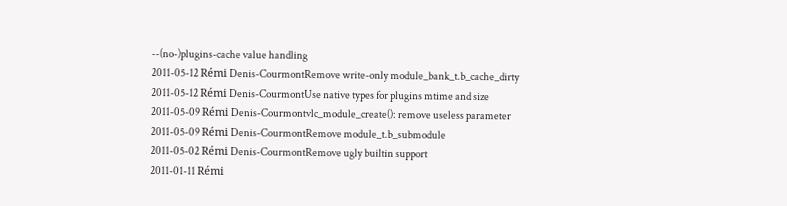--(no-)plugins-cache value handling
2011-05-12 Rémi Denis-CourmontRemove write-only module_bank_t.b_cache_dirty
2011-05-12 Rémi Denis-CourmontUse native types for plugins mtime and size
2011-05-09 Rémi Denis-Courmontvlc_module_create(): remove useless parameter
2011-05-09 Rémi Denis-CourmontRemove module_t.b_submodule
2011-05-02 Rémi Denis-CourmontRemove ugly builtin support
2011-01-11 Rémi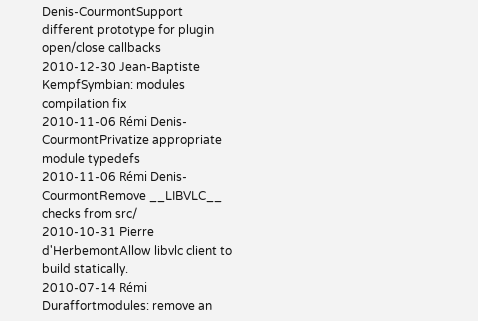Denis-CourmontSupport different prototype for plugin open/close callbacks
2010-12-30 Jean-Baptiste KempfSymbian: modules compilation fix
2010-11-06 Rémi Denis-CourmontPrivatize appropriate module typedefs
2010-11-06 Rémi Denis-CourmontRemove __LIBVLC__ checks from src/
2010-10-31 Pierre d'HerbemontAllow libvlc client to build statically.
2010-07-14 Rémi Duraffortmodules: remove an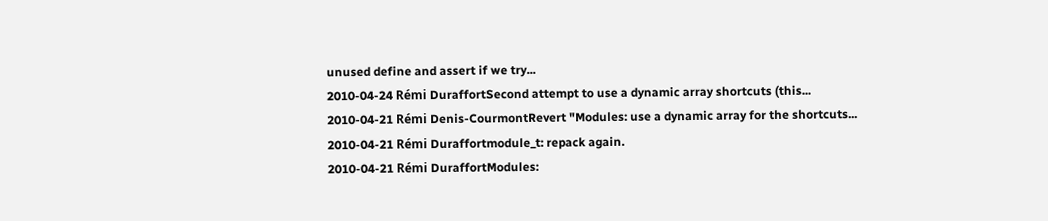unused define and assert if we try...
2010-04-24 Rémi DuraffortSecond attempt to use a dynamic array shortcuts (this...
2010-04-21 Rémi Denis-CourmontRevert "Modules: use a dynamic array for the shortcuts...
2010-04-21 Rémi Duraffortmodule_t: repack again.
2010-04-21 Rémi DuraffortModules: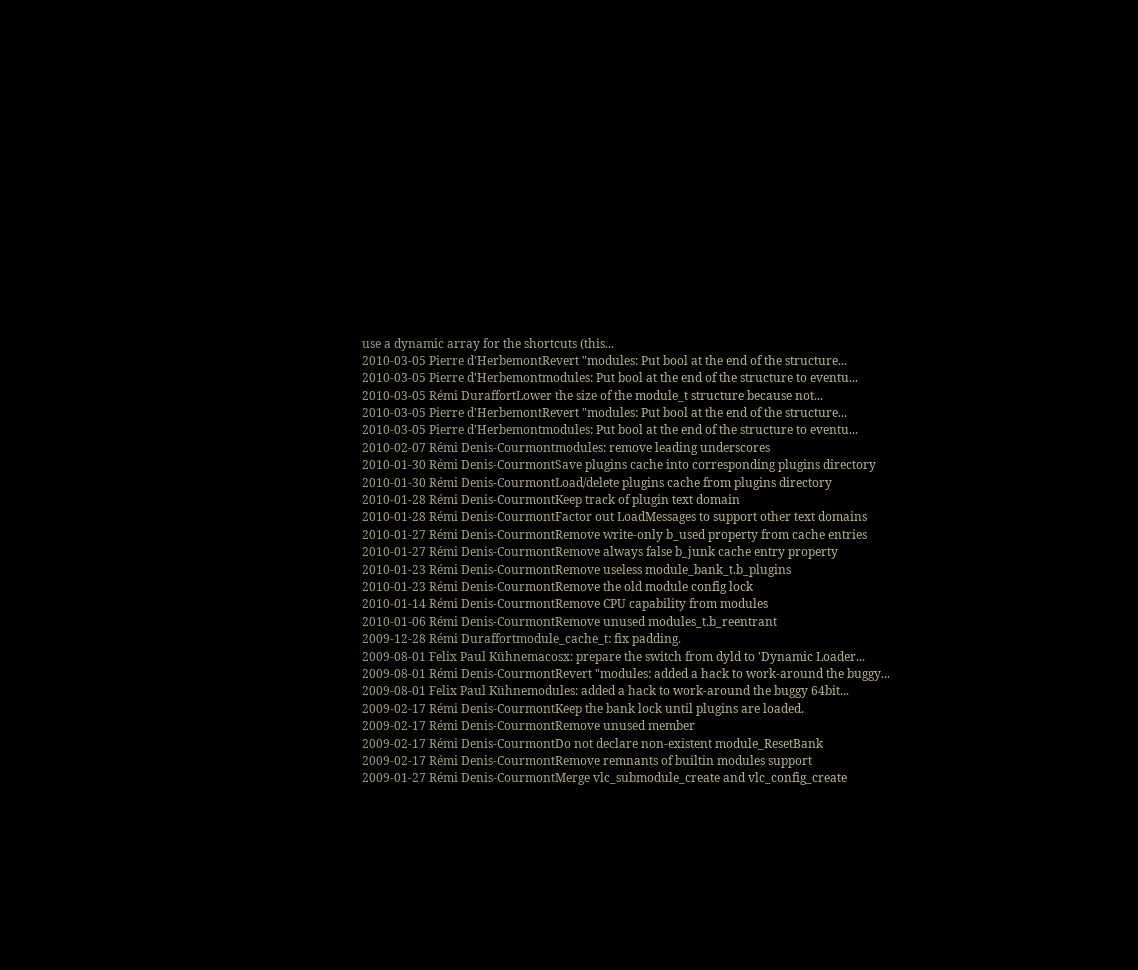use a dynamic array for the shortcuts (this...
2010-03-05 Pierre d'HerbemontRevert "modules: Put bool at the end of the structure...
2010-03-05 Pierre d'Herbemontmodules: Put bool at the end of the structure to eventu...
2010-03-05 Rémi DuraffortLower the size of the module_t structure because not...
2010-03-05 Pierre d'HerbemontRevert "modules: Put bool at the end of the structure...
2010-03-05 Pierre d'Herbemontmodules: Put bool at the end of the structure to eventu...
2010-02-07 Rémi Denis-Courmontmodules: remove leading underscores
2010-01-30 Rémi Denis-CourmontSave plugins cache into corresponding plugins directory
2010-01-30 Rémi Denis-CourmontLoad/delete plugins cache from plugins directory
2010-01-28 Rémi Denis-CourmontKeep track of plugin text domain
2010-01-28 Rémi Denis-CourmontFactor out LoadMessages to support other text domains
2010-01-27 Rémi Denis-CourmontRemove write-only b_used property from cache entries
2010-01-27 Rémi Denis-CourmontRemove always false b_junk cache entry property
2010-01-23 Rémi Denis-CourmontRemove useless module_bank_t.b_plugins
2010-01-23 Rémi Denis-CourmontRemove the old module config lock
2010-01-14 Rémi Denis-CourmontRemove CPU capability from modules
2010-01-06 Rémi Denis-CourmontRemove unused modules_t.b_reentrant
2009-12-28 Rémi Duraffortmodule_cache_t: fix padding.
2009-08-01 Felix Paul Kühnemacosx: prepare the switch from dyld to 'Dynamic Loader...
2009-08-01 Rémi Denis-CourmontRevert "modules: added a hack to work-around the buggy...
2009-08-01 Felix Paul Kühnemodules: added a hack to work-around the buggy 64bit...
2009-02-17 Rémi Denis-CourmontKeep the bank lock until plugins are loaded.
2009-02-17 Rémi Denis-CourmontRemove unused member
2009-02-17 Rémi Denis-CourmontDo not declare non-existent module_ResetBank
2009-02-17 Rémi Denis-CourmontRemove remnants of builtin modules support
2009-01-27 Rémi Denis-CourmontMerge vlc_submodule_create and vlc_config_create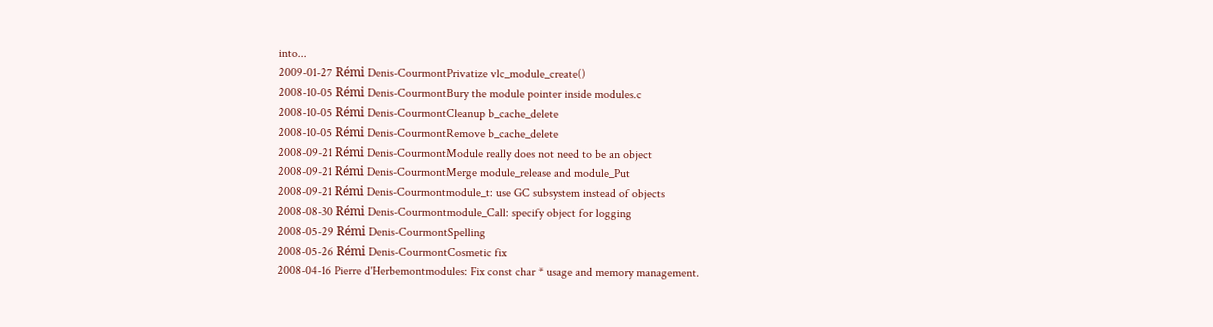into...
2009-01-27 Rémi Denis-CourmontPrivatize vlc_module_create()
2008-10-05 Rémi Denis-CourmontBury the module pointer inside modules.c
2008-10-05 Rémi Denis-CourmontCleanup b_cache_delete
2008-10-05 Rémi Denis-CourmontRemove b_cache_delete
2008-09-21 Rémi Denis-CourmontModule really does not need to be an object
2008-09-21 Rémi Denis-CourmontMerge module_release and module_Put
2008-09-21 Rémi Denis-Courmontmodule_t: use GC subsystem instead of objects
2008-08-30 Rémi Denis-Courmontmodule_Call: specify object for logging
2008-05-29 Rémi Denis-CourmontSpelling
2008-05-26 Rémi Denis-CourmontCosmetic fix
2008-04-16 Pierre d'Herbemontmodules: Fix const char * usage and memory management.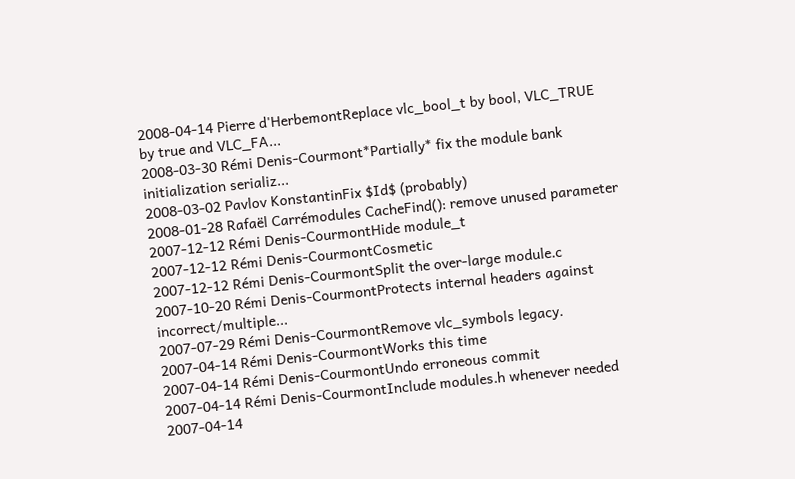2008-04-14 Pierre d'HerbemontReplace vlc_bool_t by bool, VLC_TRUE by true and VLC_FA...
2008-03-30 Rémi Denis-Courmont*Partially* fix the module bank initialization serializ...
2008-03-02 Pavlov KonstantinFix $Id$ (probably)
2008-01-28 Rafaël Carrémodules CacheFind(): remove unused parameter
2007-12-12 Rémi Denis-CourmontHide module_t
2007-12-12 Rémi Denis-CourmontCosmetic
2007-12-12 Rémi Denis-CourmontSplit the over-large module.c
2007-10-20 Rémi Denis-CourmontProtects internal headers against incorrect/multiple...
2007-07-29 Rémi Denis-CourmontRemove vlc_symbols legacy.
2007-04-14 Rémi Denis-CourmontWorks this time
2007-04-14 Rémi Denis-CourmontUndo erroneous commit
2007-04-14 Rémi Denis-CourmontInclude modules.h whenever needed
2007-04-14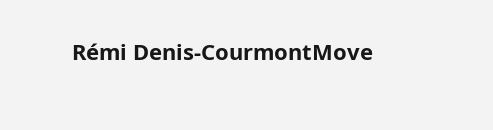Rémi Denis-CourmontMove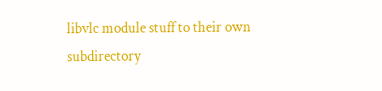libvlc module stuff to their own subdirectory